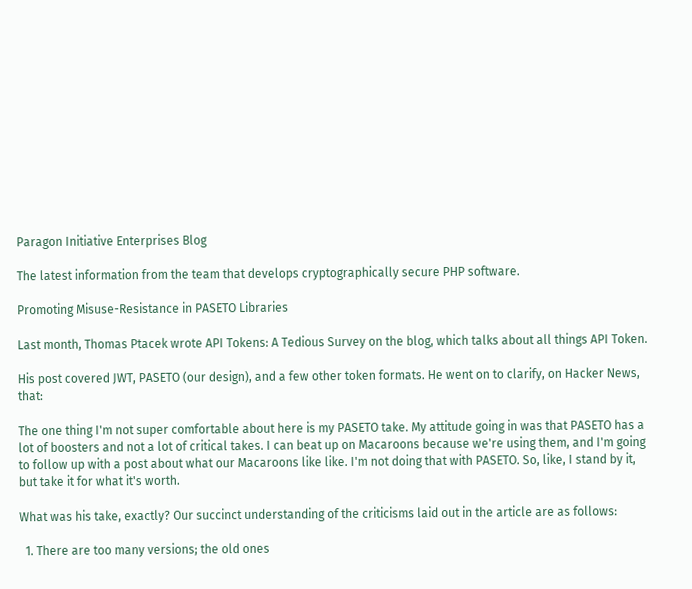Paragon Initiative Enterprises Blog

The latest information from the team that develops cryptographically secure PHP software.

Promoting Misuse-Resistance in PASETO Libraries

Last month, Thomas Ptacek wrote API Tokens: A Tedious Survey on the blog, which talks about all things API Token.

His post covered JWT, PASETO (our design), and a few other token formats. He went on to clarify, on Hacker News, that:

The one thing I'm not super comfortable about here is my PASETO take. My attitude going in was that PASETO has a lot of boosters and not a lot of critical takes. I can beat up on Macaroons because we're using them, and I'm going to follow up with a post about what our Macaroons like like. I'm not doing that with PASETO. So, like, I stand by it, but take it for what it's worth.

What was his take, exactly? Our succinct understanding of the criticisms laid out in the article are as follows:

  1. There are too many versions; the old ones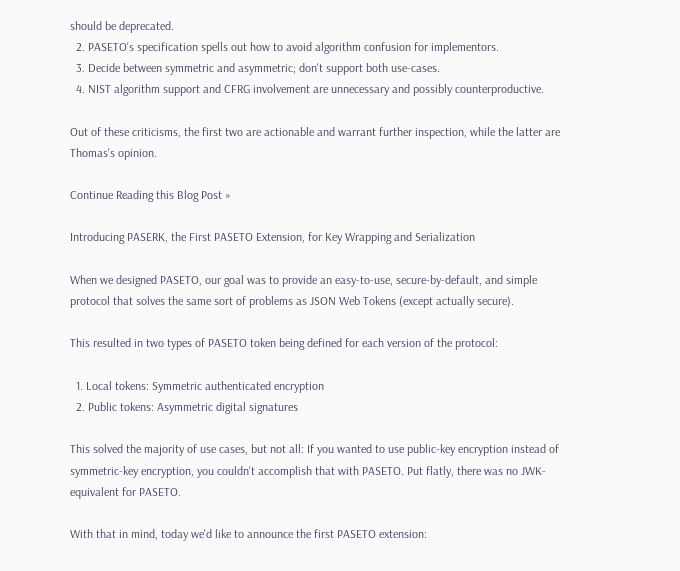should be deprecated.
  2. PASETO's specification spells out how to avoid algorithm confusion for implementors.
  3. Decide between symmetric and asymmetric; don't support both use-cases.
  4. NIST algorithm support and CFRG involvement are unnecessary and possibly counterproductive.

Out of these criticisms, the first two are actionable and warrant further inspection, while the latter are Thomas's opinion.

Continue Reading this Blog Post »

Introducing PASERK, the First PASETO Extension, for Key Wrapping and Serialization

When we designed PASETO, our goal was to provide an easy-to-use, secure-by-default, and simple protocol that solves the same sort of problems as JSON Web Tokens (except actually secure).

This resulted in two types of PASETO token being defined for each version of the protocol:

  1. Local tokens: Symmetric authenticated encryption
  2. Public tokens: Asymmetric digital signatures

This solved the majority of use cases, but not all: If you wanted to use public-key encryption instead of symmetric-key encryption, you couldn't accomplish that with PASETO. Put flatly, there was no JWK-equivalent for PASETO.

With that in mind, today we'd like to announce the first PASETO extension: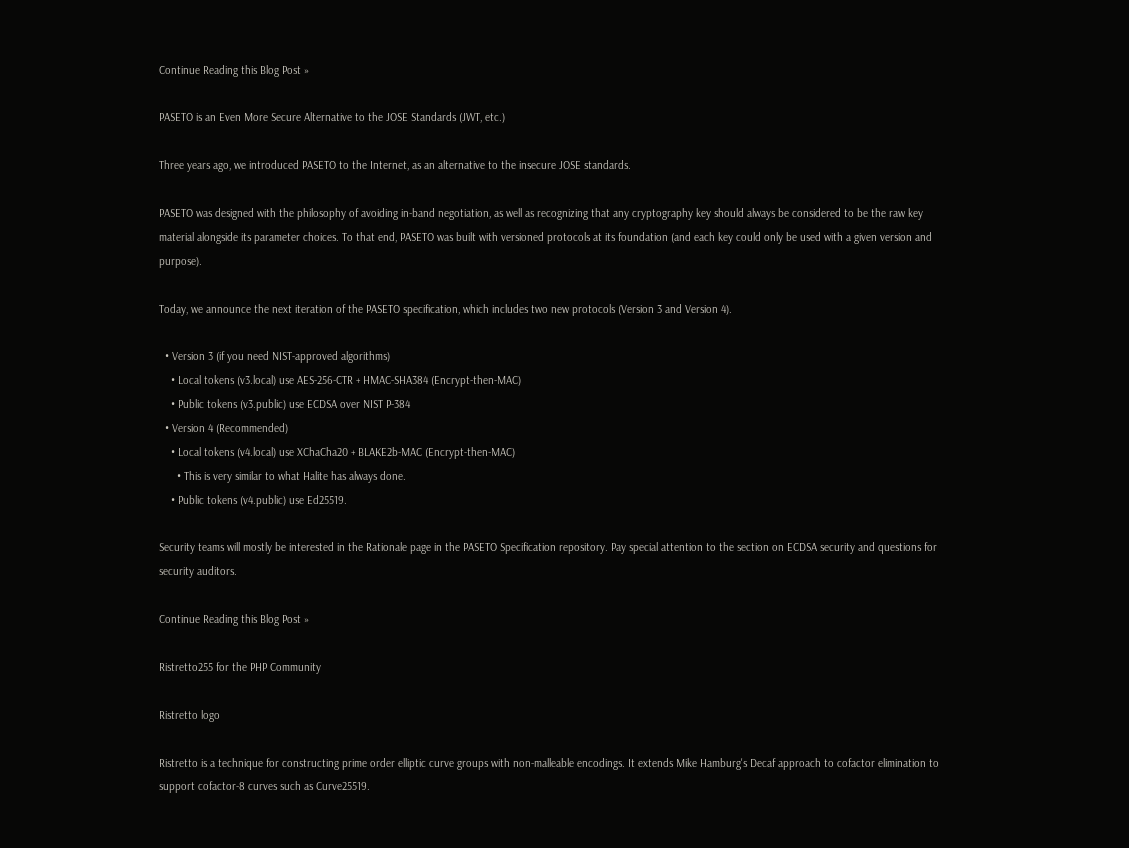Continue Reading this Blog Post »

PASETO is an Even More Secure Alternative to the JOSE Standards (JWT, etc.)

Three years ago, we introduced PASETO to the Internet, as an alternative to the insecure JOSE standards.

PASETO was designed with the philosophy of avoiding in-band negotiation, as well as recognizing that any cryptography key should always be considered to be the raw key material alongside its parameter choices. To that end, PASETO was built with versioned protocols at its foundation (and each key could only be used with a given version and purpose).

Today, we announce the next iteration of the PASETO specification, which includes two new protocols (Version 3 and Version 4).

  • Version 3 (if you need NIST-approved algorithms)
    • Local tokens (v3.local) use AES-256-CTR + HMAC-SHA384 (Encrypt-then-MAC)
    • Public tokens (v3.public) use ECDSA over NIST P-384
  • Version 4 (Recommended)
    • Local tokens (v4.local) use XChaCha20 + BLAKE2b-MAC (Encrypt-then-MAC)
      • This is very similar to what Halite has always done.
    • Public tokens (v4.public) use Ed25519.

Security teams will mostly be interested in the Rationale page in the PASETO Specification repository. Pay special attention to the section on ECDSA security and questions for security auditors.

Continue Reading this Blog Post »

Ristretto255 for the PHP Community

Ristretto logo

Ristretto is a technique for constructing prime order elliptic curve groups with non-malleable encodings. It extends Mike Hamburg's Decaf approach to cofactor elimination to support cofactor-8 curves such as Curve25519.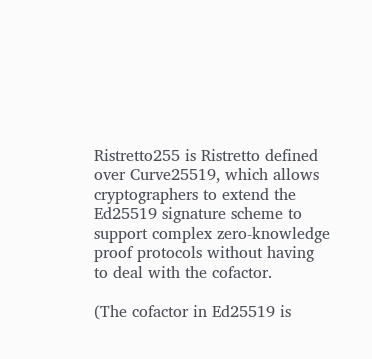Ristretto255 is Ristretto defined over Curve25519, which allows cryptographers to extend the Ed25519 signature scheme to support complex zero-knowledge proof protocols without having to deal with the cofactor.

(The cofactor in Ed25519 is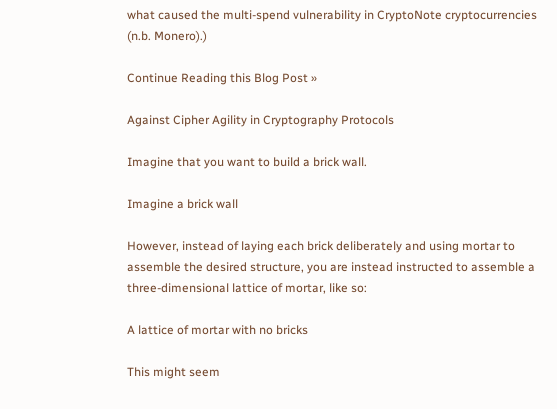what caused the multi-spend vulnerability in CryptoNote cryptocurrencies (n.b. Monero).)

Continue Reading this Blog Post »

Against Cipher Agility in Cryptography Protocols

Imagine that you want to build a brick wall.

Imagine a brick wall

However, instead of laying each brick deliberately and using mortar to assemble the desired structure, you are instead instructed to assemble a three-dimensional lattice of mortar, like so:

A lattice of mortar with no bricks

This might seem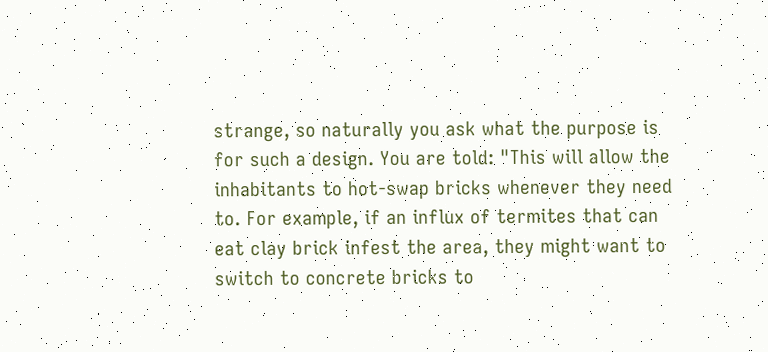strange, so naturally you ask what the purpose is for such a design. You are told: "This will allow the inhabitants to hot-swap bricks whenever they need to. For example, if an influx of termites that can eat clay brick infest the area, they might want to switch to concrete bricks to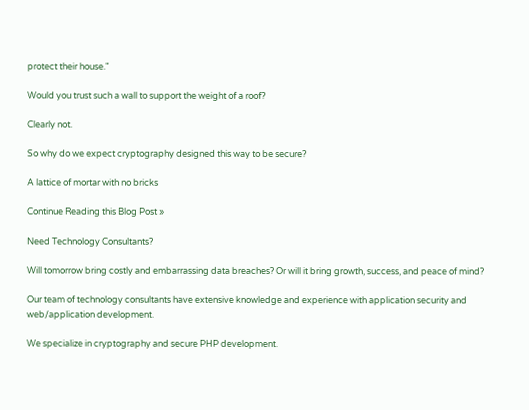protect their house."

Would you trust such a wall to support the weight of a roof?

Clearly not.

So why do we expect cryptography designed this way to be secure?

A lattice of mortar with no bricks

Continue Reading this Blog Post »

Need Technology Consultants?

Will tomorrow bring costly and embarrassing data breaches? Or will it bring growth, success, and peace of mind?

Our team of technology consultants have extensive knowledge and experience with application security and web/application development.

We specialize in cryptography and secure PHP development.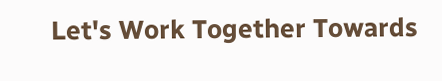Let's Work Together Towards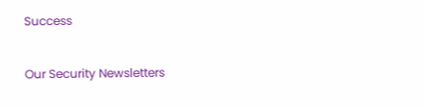Success

Our Security Newsletters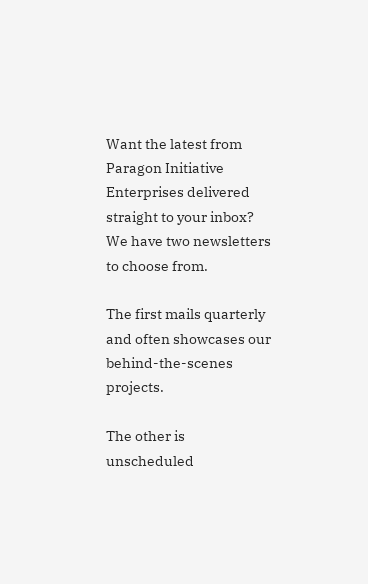Want the latest from Paragon Initiative Enterprises delivered straight to your inbox? We have two newsletters to choose from.

The first mails quarterly and often showcases our behind-the-scenes projects.

The other is unscheduled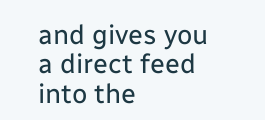and gives you a direct feed into the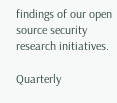findings of our open source security research initiatives.

Quarterly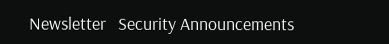Newsletter   Security Announcements